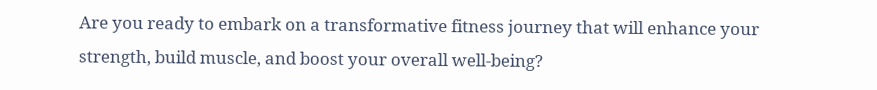Are you ready to embark on a transformative fitness journey that will enhance your strength, build muscle, and boost your overall well-being?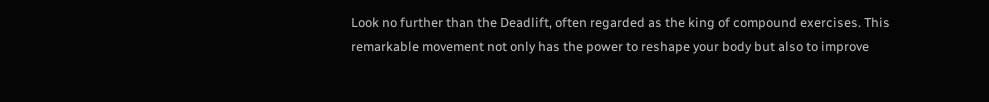Look no further than the Deadlift, often regarded as the king of compound exercises. This remarkable movement not only has the power to reshape your body but also to improve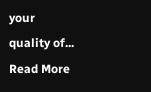your quality of...
Read More